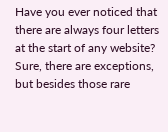Have you ever noticed that there are always four letters at the start of any website? Sure, there are exceptions, but besides those rare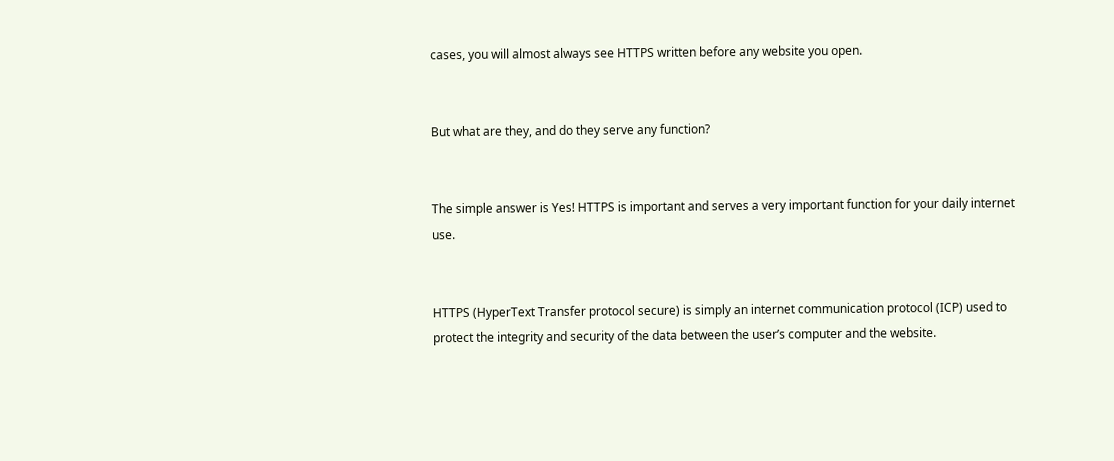cases, you will almost always see HTTPS written before any website you open.


But what are they, and do they serve any function?


The simple answer is Yes! HTTPS is important and serves a very important function for your daily internet use.


HTTPS (HyperText Transfer protocol secure) is simply an internet communication protocol (ICP) used to protect the integrity and security of the data between the user’s computer and the website.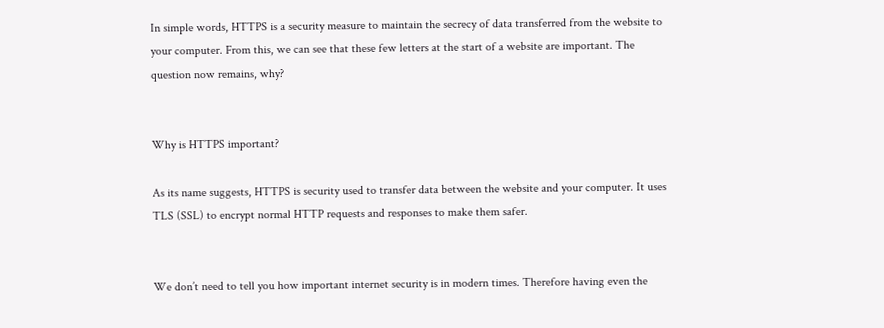In simple words, HTTPS is a security measure to maintain the secrecy of data transferred from the website to your computer. From this, we can see that these few letters at the start of a website are important. The question now remains, why?


Why is HTTPS important?

As its name suggests, HTTPS is security used to transfer data between the website and your computer. It uses TLS (SSL) to encrypt normal HTTP requests and responses to make them safer.


We don’t need to tell you how important internet security is in modern times. Therefore having even the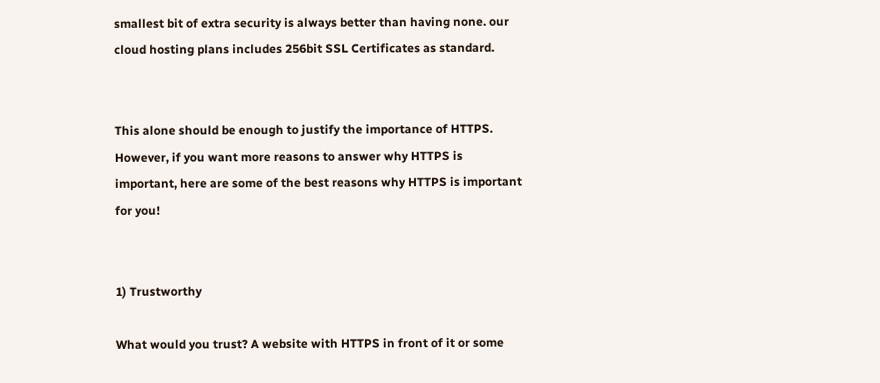smallest bit of extra security is always better than having none. our cloud hosting plans includes 256bit SSL Certificates as standard.


This alone should be enough to justify the importance of HTTPS. However, if you want more reasons to answer why HTTPS is important, here are some of the best reasons why HTTPS is important for you!


1) Trustworthy

What would you trust? A website with HTTPS in front of it or some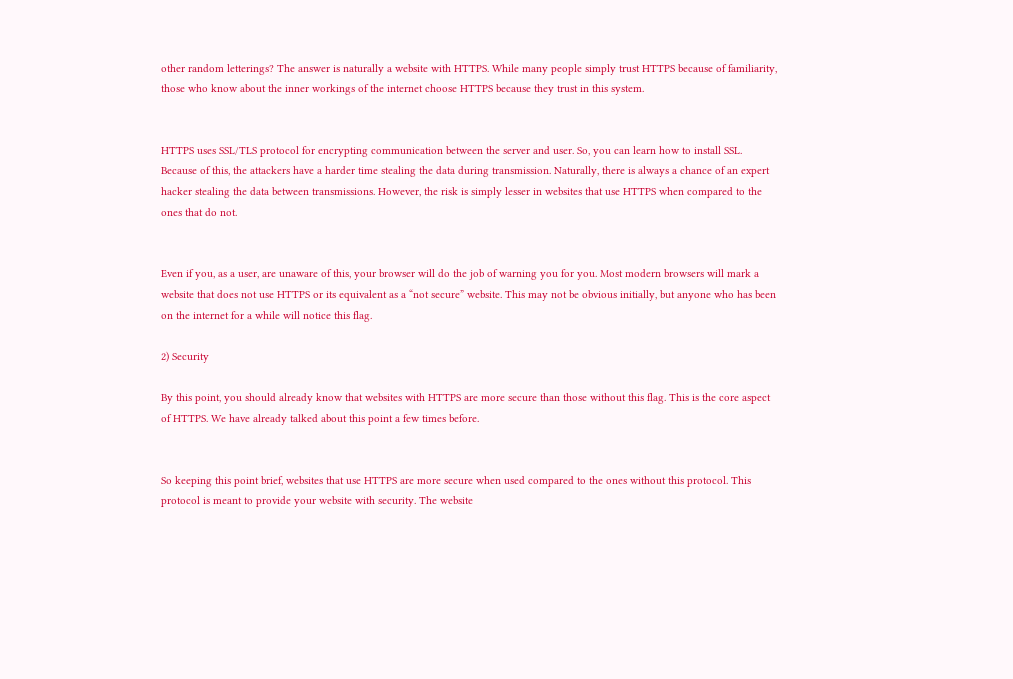other random letterings? The answer is naturally a website with HTTPS. While many people simply trust HTTPS because of familiarity, those who know about the inner workings of the internet choose HTTPS because they trust in this system.


HTTPS uses SSL/TLS protocol for encrypting communication between the server and user. So, you can learn how to install SSL. Because of this, the attackers have a harder time stealing the data during transmission. Naturally, there is always a chance of an expert hacker stealing the data between transmissions. However, the risk is simply lesser in websites that use HTTPS when compared to the ones that do not.


Even if you, as a user, are unaware of this, your browser will do the job of warning you for you. Most modern browsers will mark a website that does not use HTTPS or its equivalent as a “not secure” website. This may not be obvious initially, but anyone who has been on the internet for a while will notice this flag.

2) Security

By this point, you should already know that websites with HTTPS are more secure than those without this flag. This is the core aspect of HTTPS. We have already talked about this point a few times before.


So keeping this point brief, websites that use HTTPS are more secure when used compared to the ones without this protocol. This protocol is meant to provide your website with security. The website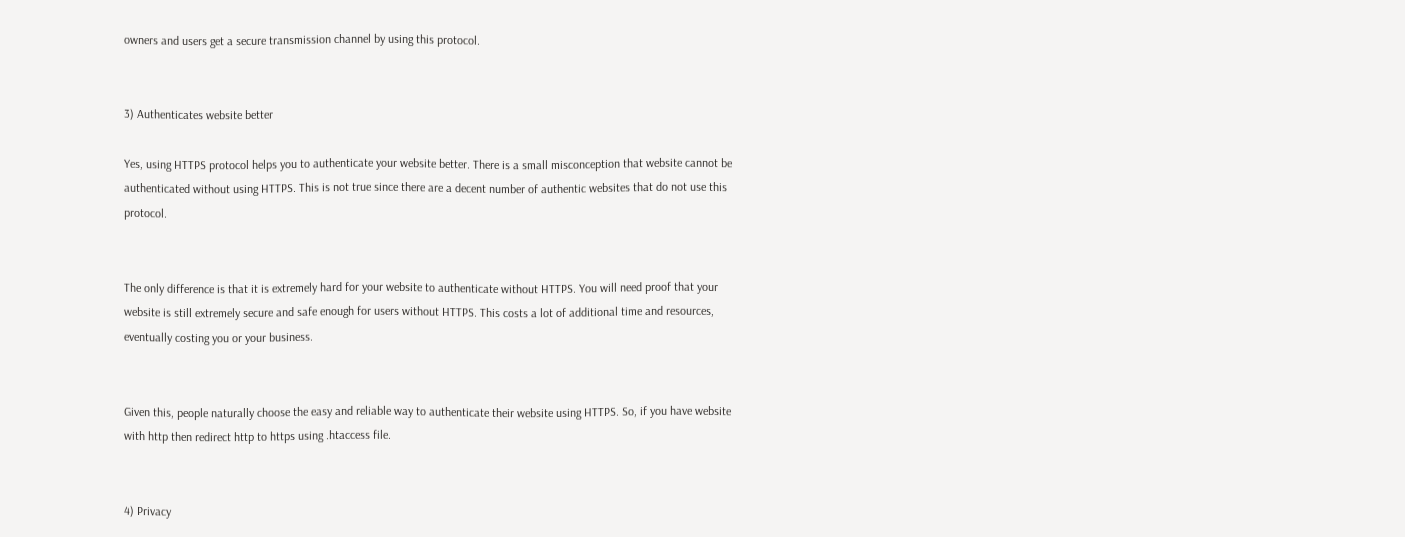owners and users get a secure transmission channel by using this protocol.


3) Authenticates website better

Yes, using HTTPS protocol helps you to authenticate your website better. There is a small misconception that website cannot be authenticated without using HTTPS. This is not true since there are a decent number of authentic websites that do not use this protocol.


The only difference is that it is extremely hard for your website to authenticate without HTTPS. You will need proof that your website is still extremely secure and safe enough for users without HTTPS. This costs a lot of additional time and resources, eventually costing you or your business.


Given this, people naturally choose the easy and reliable way to authenticate their website using HTTPS. So, if you have website with http then redirect http to https using .htaccess file.


4) Privacy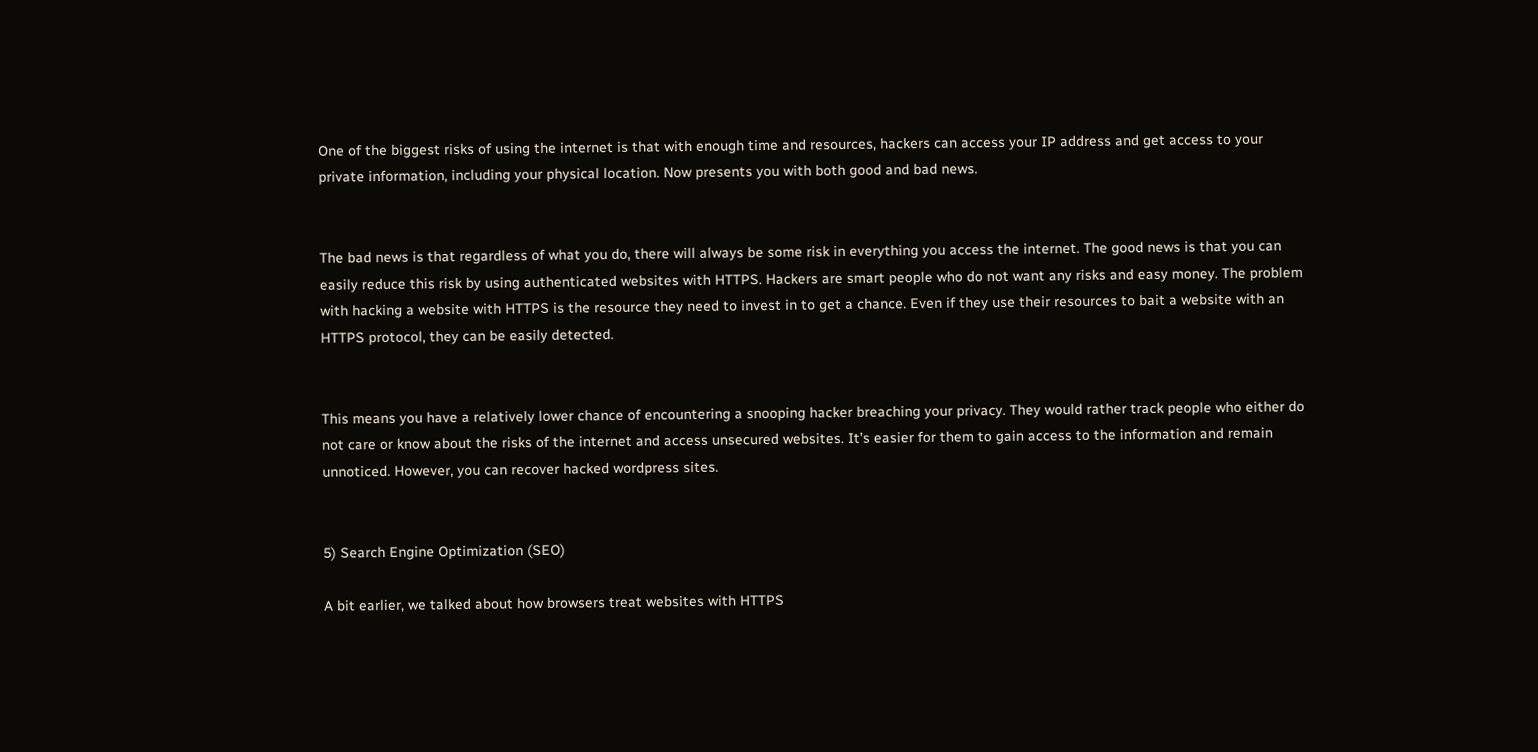One of the biggest risks of using the internet is that with enough time and resources, hackers can access your IP address and get access to your private information, including your physical location. Now presents you with both good and bad news.


The bad news is that regardless of what you do, there will always be some risk in everything you access the internet. The good news is that you can easily reduce this risk by using authenticated websites with HTTPS. Hackers are smart people who do not want any risks and easy money. The problem with hacking a website with HTTPS is the resource they need to invest in to get a chance. Even if they use their resources to bait a website with an HTTPS protocol, they can be easily detected.


This means you have a relatively lower chance of encountering a snooping hacker breaching your privacy. They would rather track people who either do not care or know about the risks of the internet and access unsecured websites. It’s easier for them to gain access to the information and remain unnoticed. However, you can recover hacked wordpress sites.


5) Search Engine Optimization (SEO)

A bit earlier, we talked about how browsers treat websites with HTTPS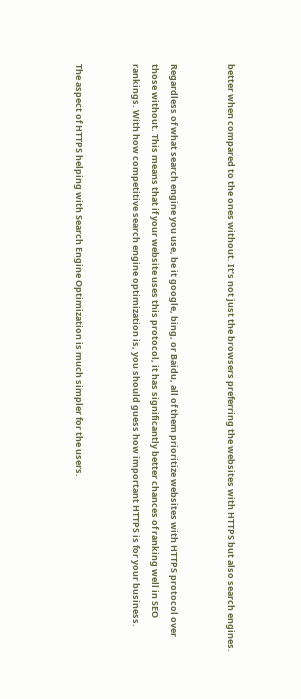better when compared to the ones without. It’s not just the browsers preferring the websites with HTTPS but also search engines.


Regardless of what search engine you use, be it google, bing, or Baidu, all of them prioritize websites with HTTPS protocol over those without. This means that if your website uses this protocol, it has significantly better chances of ranking well in SEO rankings. With how competitive search engine optimization is, you should guess how important HTTPS is for your business.


The aspect of HTTPS helping with Search Engine Optimization is much simpler for the users.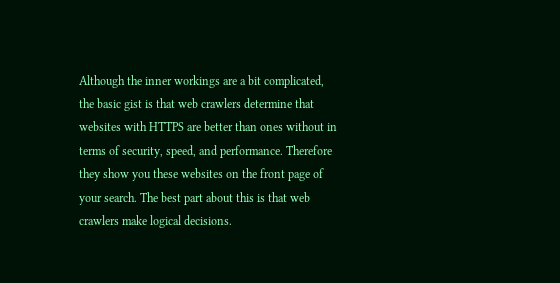Although the inner workings are a bit complicated, the basic gist is that web crawlers determine that websites with HTTPS are better than ones without in terms of security, speed, and performance. Therefore they show you these websites on the front page of your search. The best part about this is that web crawlers make logical decisions.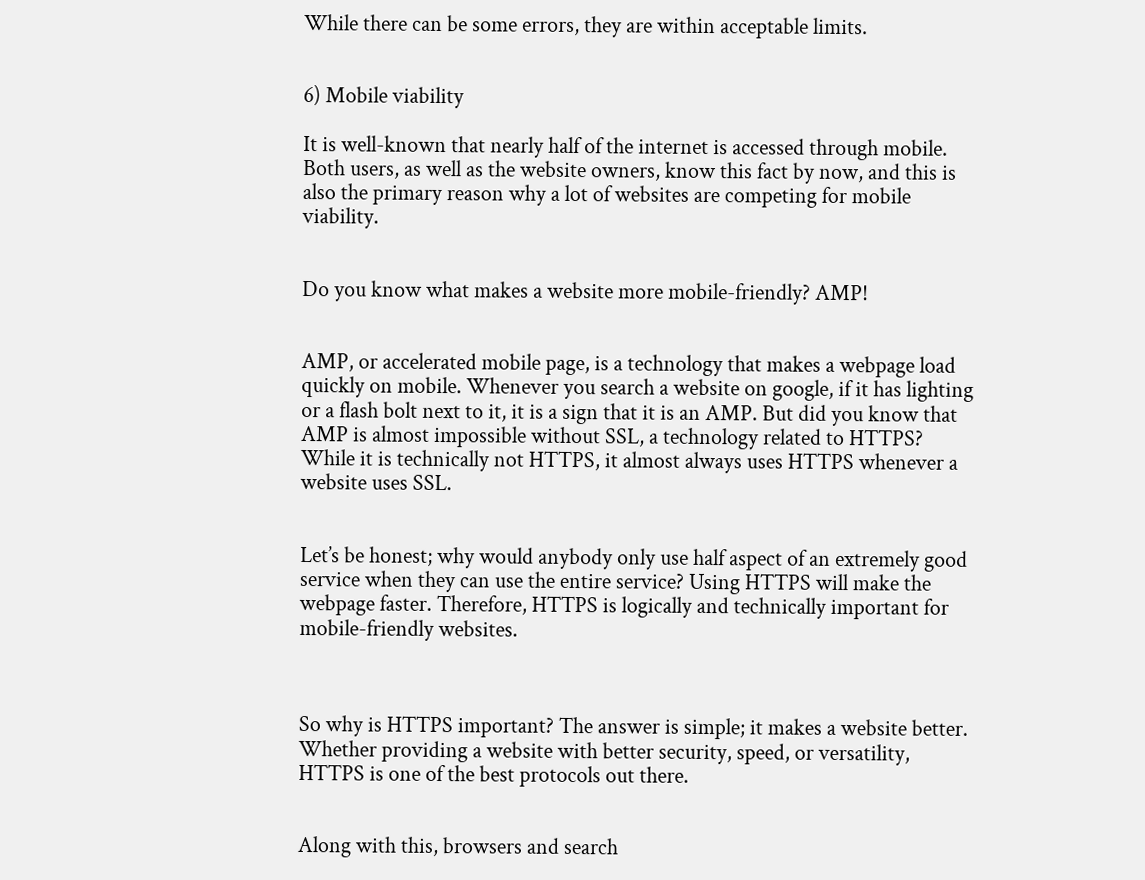While there can be some errors, they are within acceptable limits.


6) Mobile viability

It is well-known that nearly half of the internet is accessed through mobile. Both users, as well as the website owners, know this fact by now, and this is also the primary reason why a lot of websites are competing for mobile viability.


Do you know what makes a website more mobile-friendly? AMP!


AMP, or accelerated mobile page, is a technology that makes a webpage load quickly on mobile. Whenever you search a website on google, if it has lighting or a flash bolt next to it, it is a sign that it is an AMP. But did you know that AMP is almost impossible without SSL, a technology related to HTTPS? While it is technically not HTTPS, it almost always uses HTTPS whenever a website uses SSL.


Let’s be honest; why would anybody only use half aspect of an extremely good service when they can use the entire service? Using HTTPS will make the webpage faster. Therefore, HTTPS is logically and technically important for mobile-friendly websites.



So why is HTTPS important? The answer is simple; it makes a website better. Whether providing a website with better security, speed, or versatility, HTTPS is one of the best protocols out there.


Along with this, browsers and search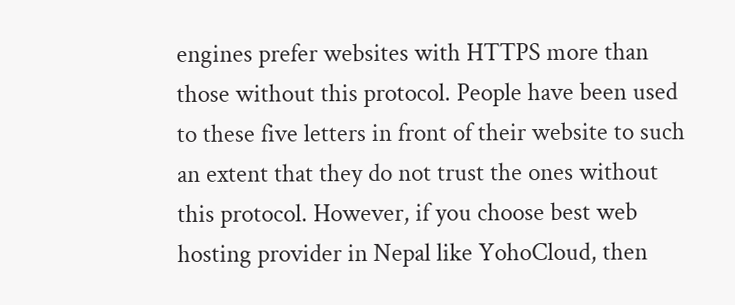engines prefer websites with HTTPS more than those without this protocol. People have been used to these five letters in front of their website to such an extent that they do not trust the ones without this protocol. However, if you choose best web hosting provider in Nepal like YohoCloud, then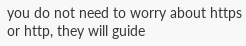you do not need to worry about https or http, they will guide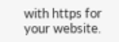with https for your website.